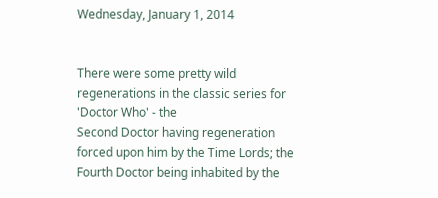Wednesday, January 1, 2014


There were some pretty wild regenerations in the classic series for 'Doctor Who' - the
Second Doctor having regeneration forced upon him by the Time Lords; the Fourth Doctor being inhabited by the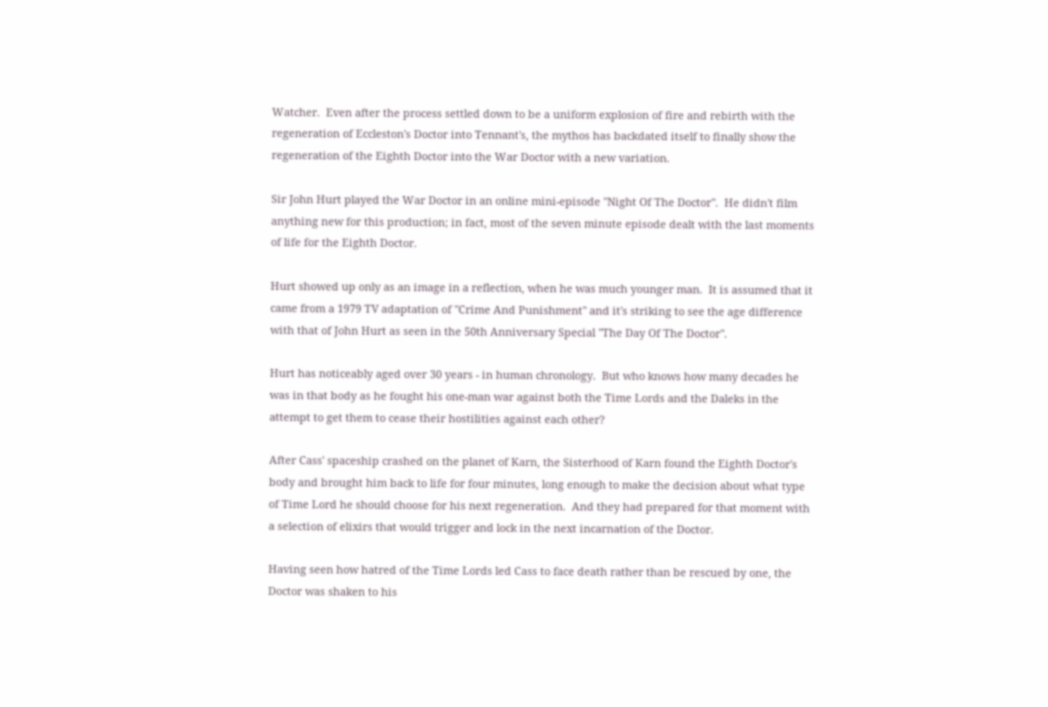Watcher.  Even after the process settled down to be a uniform explosion of fire and rebirth with the regeneration of Eccleston's Doctor into Tennant's, the mythos has backdated itself to finally show the regeneration of the Eighth Doctor into the War Doctor with a new variation.

Sir John Hurt played the War Doctor in an online mini-episode "Night Of The Doctor".  He didn't film anything new for this production; in fact, most of the seven minute episode dealt with the last moments of life for the Eighth Doctor.

Hurt showed up only as an image in a reflection, when he was much younger man.  It is assumed that it came from a 1979 TV adaptation of "Crime And Punishment" and it's striking to see the age difference with that of John Hurt as seen in the 50th Anniversary Special "The Day Of The Doctor".

Hurt has noticeably aged over 30 years - in human chronology.  But who knows how many decades he was in that body as he fought his one-man war against both the Time Lords and the Daleks in the attempt to get them to cease their hostilities against each other?

After Cass' spaceship crashed on the planet of Karn, the Sisterhood of Karn found the Eighth Doctor's body and brought him back to life for four minutes, long enough to make the decision about what type of Time Lord he should choose for his next regeneration.  And they had prepared for that moment with a selection of elixirs that would trigger and lock in the next incarnation of the Doctor.

Having seen how hatred of the Time Lords led Cass to face death rather than be rescued by one, the Doctor was shaken to his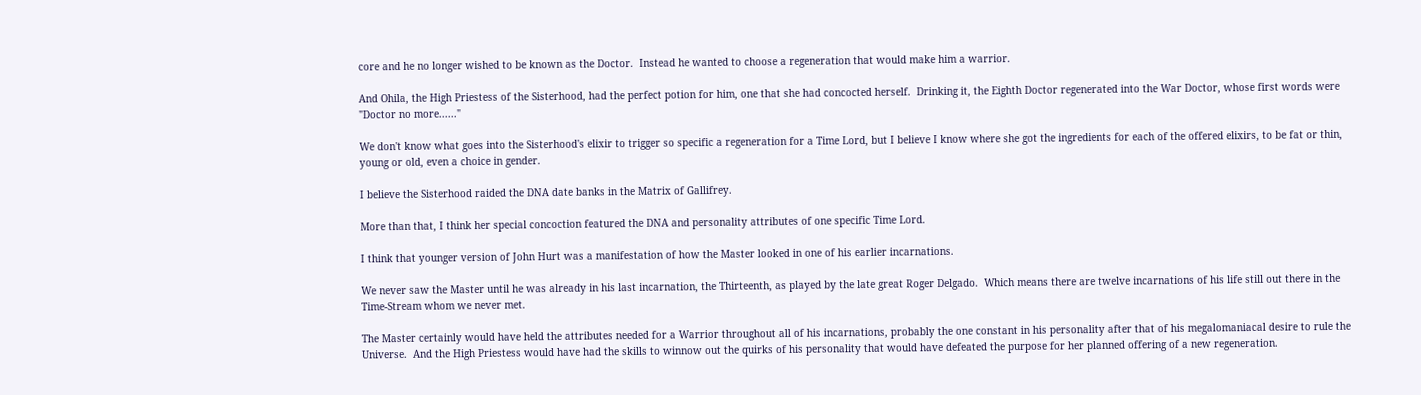core and he no longer wished to be known as the Doctor.  Instead he wanted to choose a regeneration that would make him a warrior.

And Ohila, the High Priestess of the Sisterhood, had the perfect potion for him, one that she had concocted herself.  Drinking it, the Eighth Doctor regenerated into the War Doctor, whose first words were "Doctor no more......"

We don't know what goes into the Sisterhood's elixir to trigger so specific a regeneration for a Time Lord, but I believe I know where she got the ingredients for each of the offered elixirs, to be fat or thin, young or old, even a choice in gender.

I believe the Sisterhood raided the DNA date banks in the Matrix of Gallifrey.

More than that, I think her special concoction featured the DNA and personality attributes of one specific Time Lord.

I think that younger version of John Hurt was a manifestation of how the Master looked in one of his earlier incarnations.

We never saw the Master until he was already in his last incarnation, the Thirteenth, as played by the late great Roger Delgado.  Which means there are twelve incarnations of his life still out there in the Time-Stream whom we never met.

The Master certainly would have held the attributes needed for a Warrior throughout all of his incarnations, probably the one constant in his personality after that of his megalomaniacal desire to rule the Universe.  And the High Priestess would have had the skills to winnow out the quirks of his personality that would have defeated the purpose for her planned offering of a new regeneration.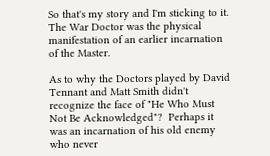So that's my story and I'm sticking to it.  The War Doctor was the physical manifestation of an earlier incarnation of the Master.

As to why the Doctors played by David Tennant and Matt Smith didn't recognize the face of "He Who Must Not Be Acknowledged"?  Perhaps it was an incarnation of his old enemy who never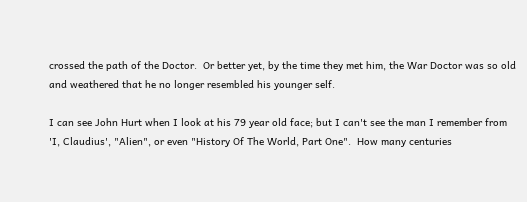crossed the path of the Doctor.  Or better yet, by the time they met him, the War Doctor was so old and weathered that he no longer resembled his younger self.

I can see John Hurt when I look at his 79 year old face; but I can't see the man I remember from 'I, Claudius', "Alien", or even "History Of The World, Part One".  How many centuries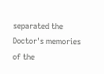separated the Doctor's memories of the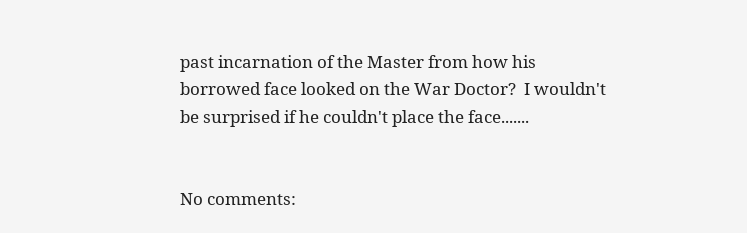past incarnation of the Master from how his borrowed face looked on the War Doctor?  I wouldn't be surprised if he couldn't place the face.......


No comments: